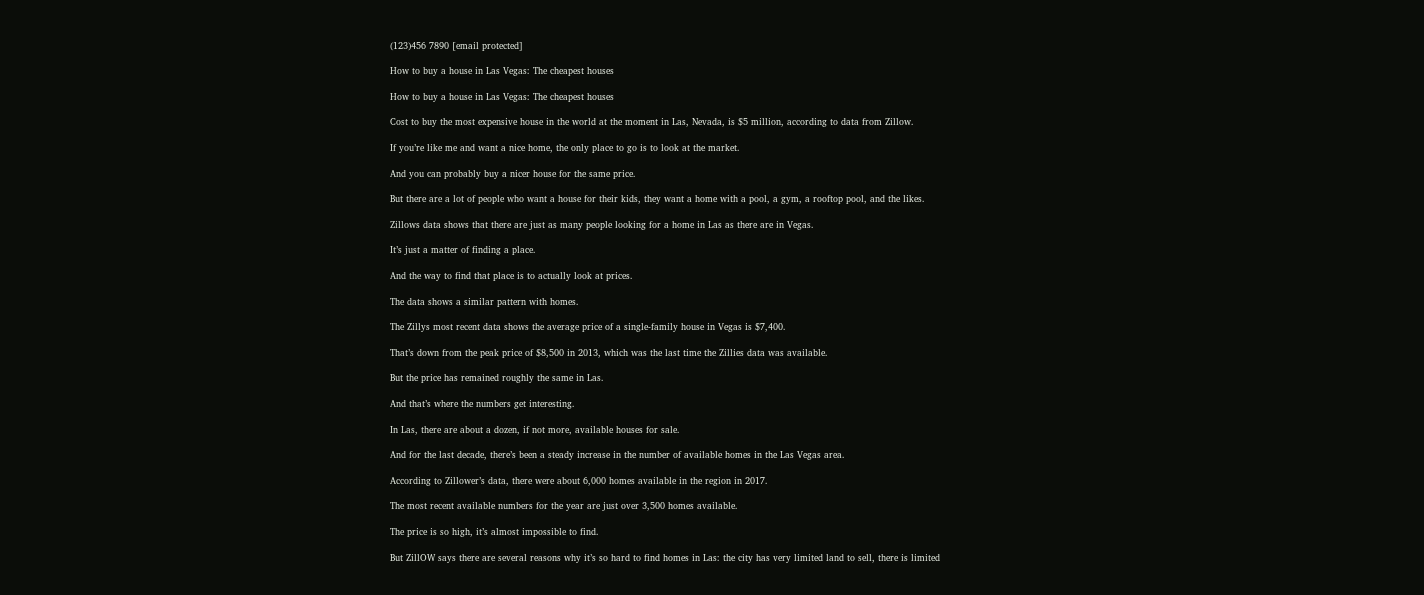(123)456 7890 [email protected]

How to buy a house in Las Vegas: The cheapest houses

How to buy a house in Las Vegas: The cheapest houses

Cost to buy the most expensive house in the world at the moment in Las, Nevada, is $5 million, according to data from Zillow.

If you’re like me and want a nice home, the only place to go is to look at the market.

And you can probably buy a nicer house for the same price.

But there are a lot of people who want a house for their kids, they want a home with a pool, a gym, a rooftop pool, and the likes.

Zillows data shows that there are just as many people looking for a home in Las as there are in Vegas.

It’s just a matter of finding a place.

And the way to find that place is to actually look at prices.

The data shows a similar pattern with homes.

The Zillys most recent data shows the average price of a single-family house in Vegas is $7,400.

That’s down from the peak price of $8,500 in 2013, which was the last time the Zillies data was available.

But the price has remained roughly the same in Las.

And that’s where the numbers get interesting.

In Las, there are about a dozen, if not more, available houses for sale.

And for the last decade, there’s been a steady increase in the number of available homes in the Las Vegas area.

According to Zillower’s data, there were about 6,000 homes available in the region in 2017.

The most recent available numbers for the year are just over 3,500 homes available.

The price is so high, it’s almost impossible to find.

But ZillOW says there are several reasons why it’s so hard to find homes in Las: the city has very limited land to sell, there is limited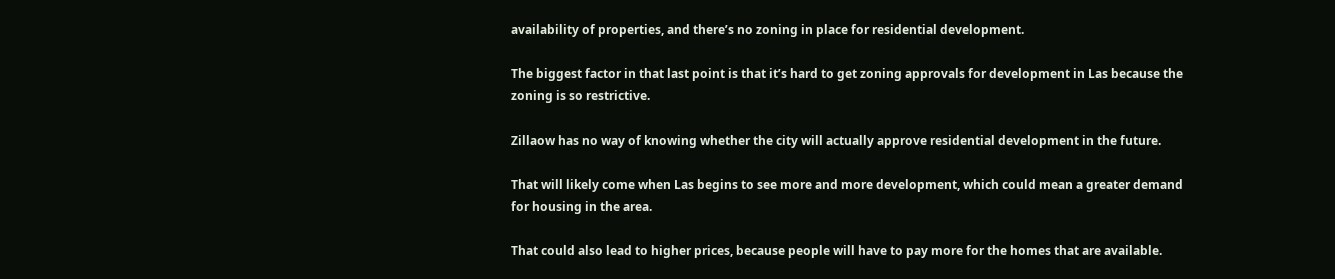availability of properties, and there’s no zoning in place for residential development.

The biggest factor in that last point is that it’s hard to get zoning approvals for development in Las because the zoning is so restrictive.

Zillaow has no way of knowing whether the city will actually approve residential development in the future.

That will likely come when Las begins to see more and more development, which could mean a greater demand for housing in the area.

That could also lead to higher prices, because people will have to pay more for the homes that are available.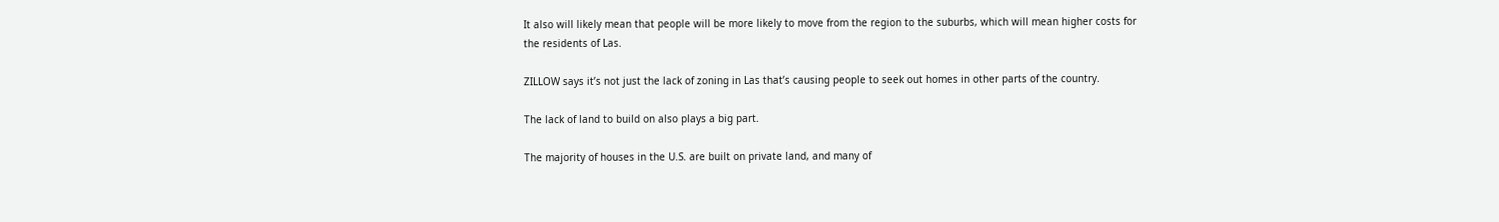It also will likely mean that people will be more likely to move from the region to the suburbs, which will mean higher costs for the residents of Las.

ZILLOW says it’s not just the lack of zoning in Las that’s causing people to seek out homes in other parts of the country.

The lack of land to build on also plays a big part.

The majority of houses in the U.S. are built on private land, and many of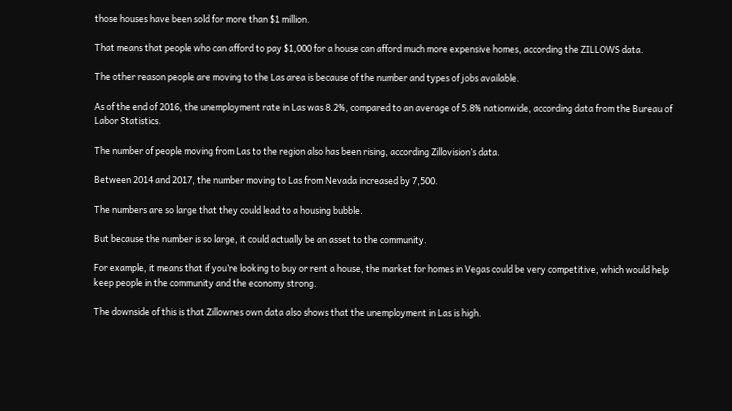those houses have been sold for more than $1 million.

That means that people who can afford to pay $1,000 for a house can afford much more expensive homes, according the ZILLOWS data.

The other reason people are moving to the Las area is because of the number and types of jobs available.

As of the end of 2016, the unemployment rate in Las was 8.2%, compared to an average of 5.8% nationwide, according data from the Bureau of Labor Statistics.

The number of people moving from Las to the region also has been rising, according Zillovision’s data.

Between 2014 and 2017, the number moving to Las from Nevada increased by 7,500.

The numbers are so large that they could lead to a housing bubble.

But because the number is so large, it could actually be an asset to the community.

For example, it means that if you’re looking to buy or rent a house, the market for homes in Vegas could be very competitive, which would help keep people in the community and the economy strong.

The downside of this is that Zillownes own data also shows that the unemployment in Las is high.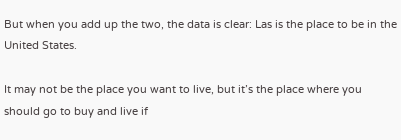But when you add up the two, the data is clear: Las is the place to be in the United States.

It may not be the place you want to live, but it’s the place where you should go to buy and live if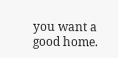you want a good home.